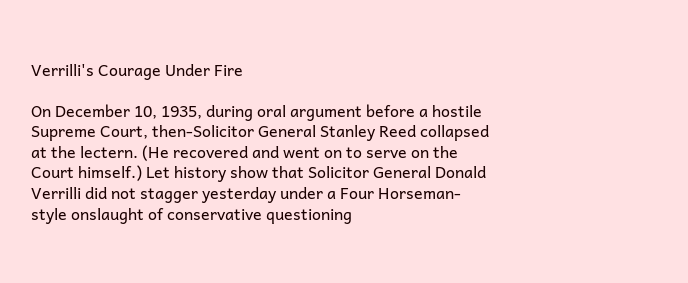Verrilli's Courage Under Fire

On December 10, 1935, during oral argument before a hostile Supreme Court, then-Solicitor General Stanley Reed collapsed at the lectern. (He recovered and went on to serve on the Court himself.) Let history show that Solicitor General Donald Verrilli did not stagger yesterday under a Four Horseman-style onslaught of conservative questioning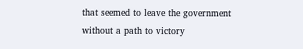that seemed to leave the government without a path to victory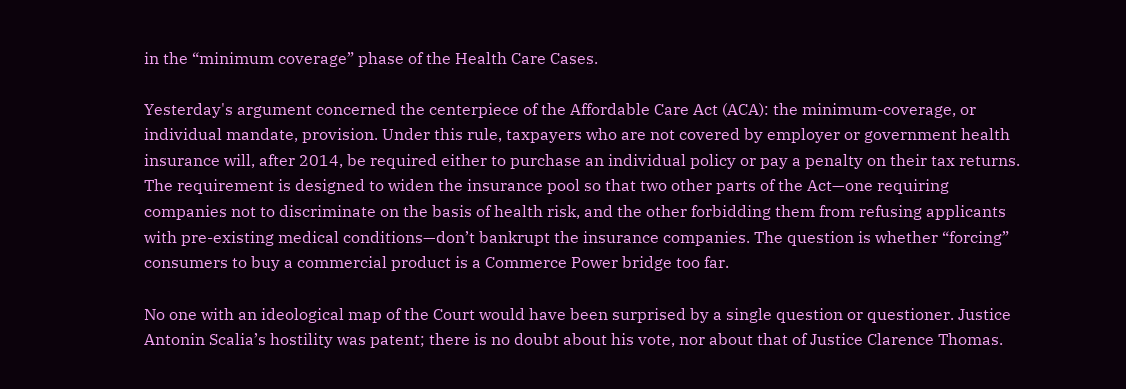in the “minimum coverage” phase of the Health Care Cases.

Yesterday's argument concerned the centerpiece of the Affordable Care Act (ACA): the minimum-coverage, or individual mandate, provision. Under this rule, taxpayers who are not covered by employer or government health insurance will, after 2014, be required either to purchase an individual policy or pay a penalty on their tax returns. The requirement is designed to widen the insurance pool so that two other parts of the Act—one requiring companies not to discriminate on the basis of health risk, and the other forbidding them from refusing applicants with pre-existing medical conditions—don’t bankrupt the insurance companies. The question is whether “forcing” consumers to buy a commercial product is a Commerce Power bridge too far.

No one with an ideological map of the Court would have been surprised by a single question or questioner. Justice Antonin Scalia’s hostility was patent; there is no doubt about his vote, nor about that of Justice Clarence Thomas.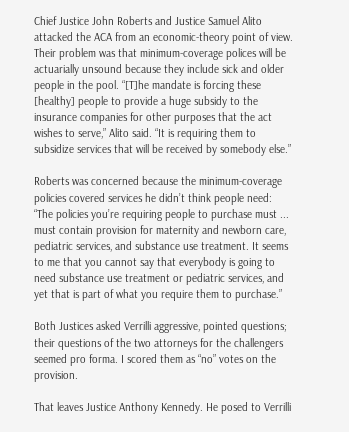Chief Justice John Roberts and Justice Samuel Alito attacked the ACA from an economic-theory point of view. Their problem was that minimum-coverage polices will be actuarially unsound because they include sick and older people in the pool. “[T]he mandate is forcing these [healthy] people to provide a huge subsidy to the insurance companies for other purposes that the act wishes to serve,” Alito said. “It is requiring them to subsidize services that will be received by somebody else.”

Roberts was concerned because the minimum-coverage policies covered services he didn’t think people need: “The policies you’re requiring people to purchase must ... must contain provision for maternity and newborn care, pediatric services, and substance use treatment. It seems to me that you cannot say that everybody is going to need substance use treatment or pediatric services, and yet that is part of what you require them to purchase.”

Both Justices asked Verrilli aggressive, pointed questions; their questions of the two attorneys for the challengers seemed pro forma. I scored them as “no” votes on the provision.

That leaves Justice Anthony Kennedy. He posed to Verrilli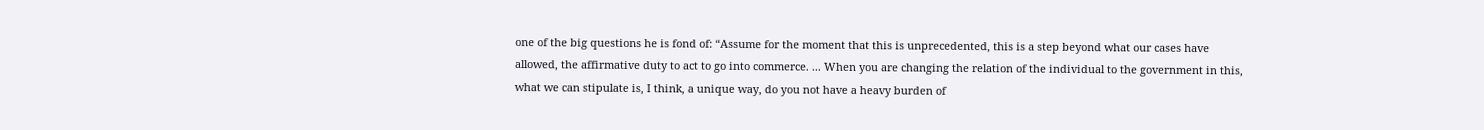one of the big questions he is fond of: “Assume for the moment that this is unprecedented, this is a step beyond what our cases have allowed, the affirmative duty to act to go into commerce. ... When you are changing the relation of the individual to the government in this, what we can stipulate is, I think, a unique way, do you not have a heavy burden of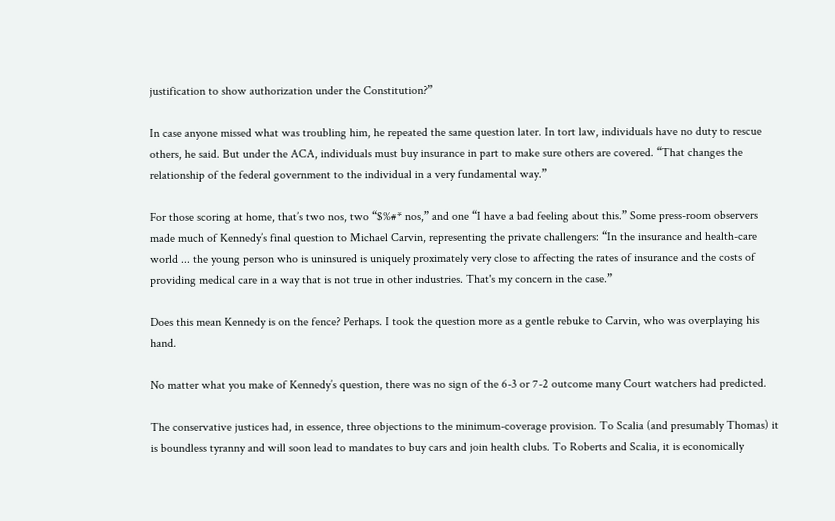justification to show authorization under the Constitution?”

In case anyone missed what was troubling him, he repeated the same question later. In tort law, individuals have no duty to rescue others, he said. But under the ACA, individuals must buy insurance in part to make sure others are covered. “That changes the relationship of the federal government to the individual in a very fundamental way.”

For those scoring at home, that’s two nos, two “$%#* nos,” and one “I have a bad feeling about this.” Some press-room observers made much of Kennedy’s final question to Michael Carvin, representing the private challengers: “In the insurance and health-care world ... the young person who is uninsured is uniquely proximately very close to affecting the rates of insurance and the costs of providing medical care in a way that is not true in other industries. That's my concern in the case.”

Does this mean Kennedy is on the fence? Perhaps. I took the question more as a gentle rebuke to Carvin, who was overplaying his hand.

No matter what you make of Kennedy’s question, there was no sign of the 6-3 or 7-2 outcome many Court watchers had predicted.

The conservative justices had, in essence, three objections to the minimum-coverage provision. To Scalia (and presumably Thomas) it is boundless tyranny and will soon lead to mandates to buy cars and join health clubs. To Roberts and Scalia, it is economically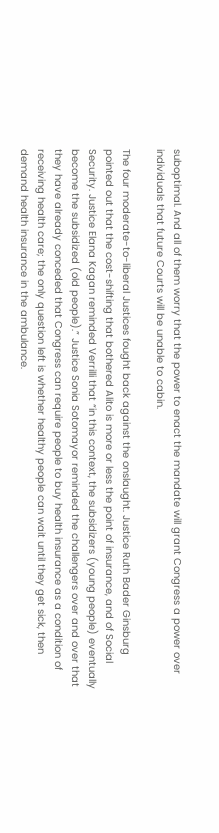suboptimal. And all of them worry that the power to enact the mandate will grant Congress a power over individuals that future Courts will be unable to cabin.

The four moderate-to-liberal Justices fought back against the onslaught. Justice Ruth Bader Ginsburg pointed out that the cost-shifting that bothered Alito is more or less the point of insurance, and of Social Security. Justice Elana Kagan reminded Verrilli that “in this context, the subsidizers (young people) eventually become the subsidized (old people).” Justice Sonia Sotomayor reminded the challengers over and over that they have already conceded that Congress can require people to buy health insurance as a condition of receiving health care; the only question left is whether healthy people can wait until they get sick, then demand health insurance in the ambulance.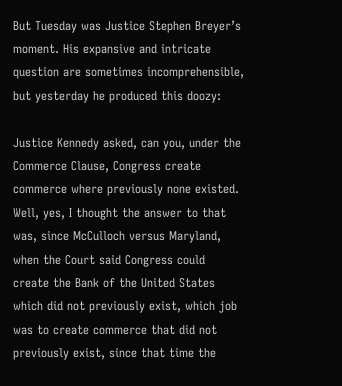But Tuesday was Justice Stephen Breyer’s moment. His expansive and intricate question are sometimes incomprehensible, but yesterday he produced this doozy:

Justice Kennedy asked, can you, under the Commerce Clause, Congress create commerce where previously none existed. Well, yes, I thought the answer to that was, since McCulloch versus Maryland, when the Court said Congress could create the Bank of the United States which did not previously exist, which job was to create commerce that did not previously exist, since that time the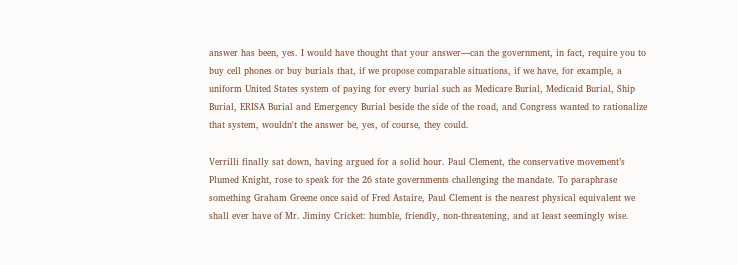answer has been, yes. I would have thought that your answer—can the government, in fact, require you to buy cell phones or buy burials that, if we propose comparable situations, if we have, for example, a uniform United States system of paying for every burial such as Medicare Burial, Medicaid Burial, Ship Burial, ERISA Burial and Emergency Burial beside the side of the road, and Congress wanted to rationalize that system, wouldn't the answer be, yes, of course, they could.

Verrilli finally sat down, having argued for a solid hour. Paul Clement, the conservative movement’s Plumed Knight, rose to speak for the 26 state governments challenging the mandate. To paraphrase something Graham Greene once said of Fred Astaire, Paul Clement is the nearest physical equivalent we shall ever have of Mr. Jiminy Cricket: humble, friendly, non-threatening, and at least seemingly wise.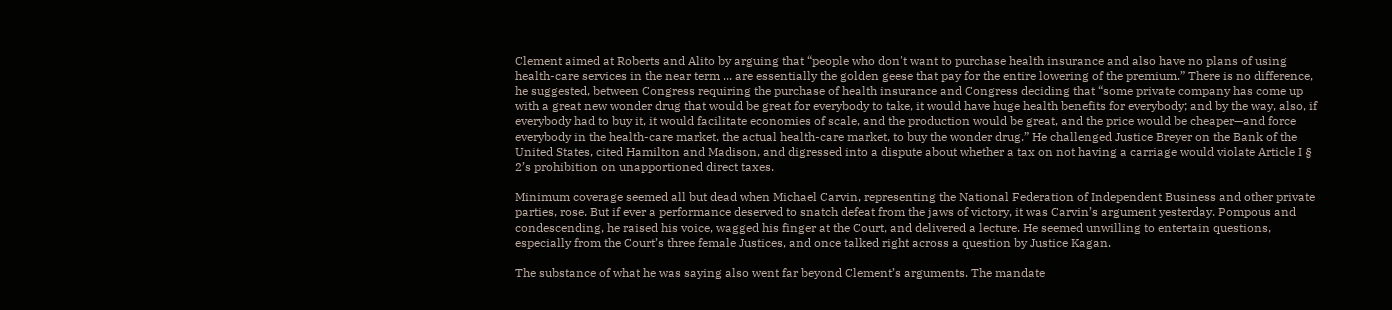Clement aimed at Roberts and Alito by arguing that “people who don't want to purchase health insurance and also have no plans of using health-care services in the near term ... are essentially the golden geese that pay for the entire lowering of the premium.” There is no difference, he suggested, between Congress requiring the purchase of health insurance and Congress deciding that “some private company has come up with a great new wonder drug that would be great for everybody to take, it would have huge health benefits for everybody; and by the way, also, if everybody had to buy it, it would facilitate economies of scale, and the production would be great, and the price would be cheaper—and force everybody in the health-care market, the actual health-care market, to buy the wonder drug.” He challenged Justice Breyer on the Bank of the United States, cited Hamilton and Madison, and digressed into a dispute about whether a tax on not having a carriage would violate Article I § 2’s prohibition on unapportioned direct taxes.

Minimum coverage seemed all but dead when Michael Carvin, representing the National Federation of Independent Business and other private parties, rose. But if ever a performance deserved to snatch defeat from the jaws of victory, it was Carvin’s argument yesterday. Pompous and condescending, he raised his voice, wagged his finger at the Court, and delivered a lecture. He seemed unwilling to entertain questions, especially from the Court’s three female Justices, and once talked right across a question by Justice Kagan.

The substance of what he was saying also went far beyond Clement’s arguments. The mandate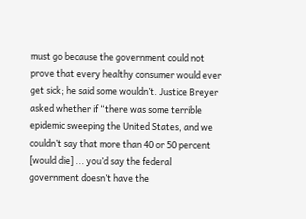must go because the government could not prove that every healthy consumer would ever get sick; he said some wouldn’t. Justice Breyer asked whether if “there was some terrible epidemic sweeping the United States, and we couldn’t say that more than 40 or 50 percent [would die] ... you’d say the federal government doesn’t have the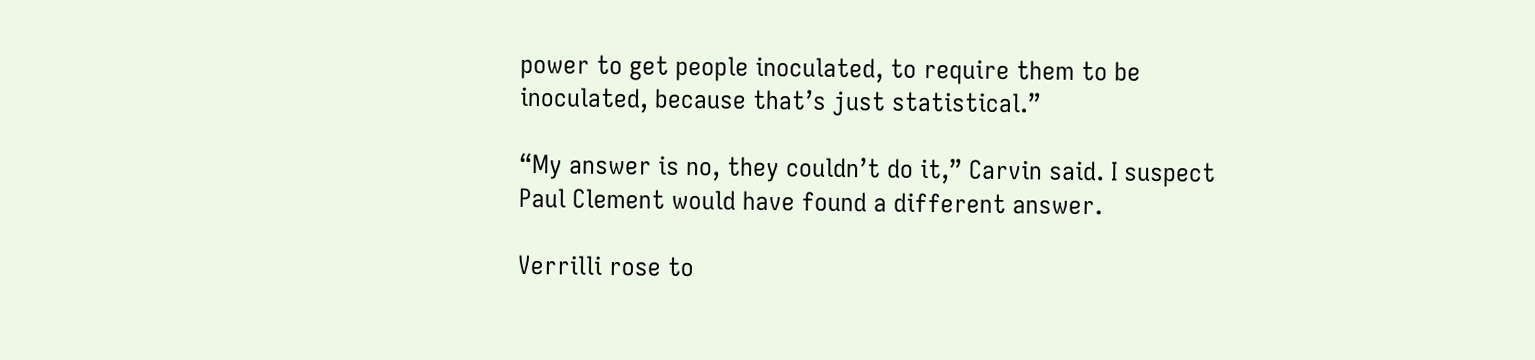power to get people inoculated, to require them to be inoculated, because that’s just statistical.”

“My answer is no, they couldn’t do it,” Carvin said. I suspect Paul Clement would have found a different answer.

Verrilli rose to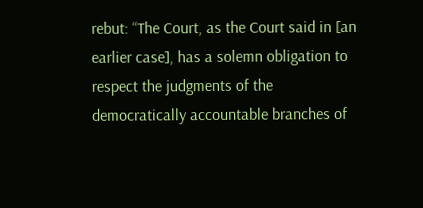rebut: “The Court, as the Court said in [an earlier case], has a solemn obligation to respect the judgments of the democratically accountable branches of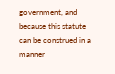government, and because this statute can be construed in a manner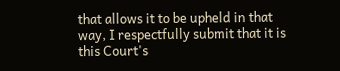that allows it to be upheld in that way, I respectfully submit that it is this Court's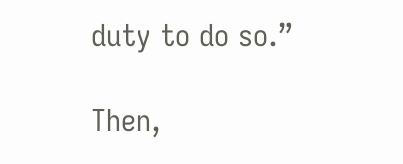duty to do so.”

Then,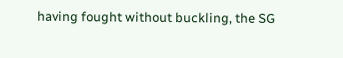having fought without buckling, the SG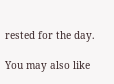rested for the day.

You may also like